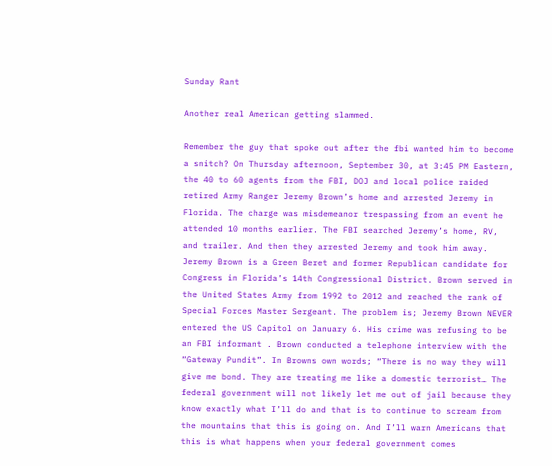Sunday Rant

Another real American getting slammed.

Remember the guy that spoke out after the fbi wanted him to become a snitch? On Thursday afternoon, September 30, at 3:45 PM Eastern, the 40 to 60 agents from the FBI, DOJ and local police raided retired Army Ranger Jeremy Brown’s home and arrested Jeremy in Florida. The charge was misdemeanor trespassing from an event he attended 10 months earlier. The FBI searched Jeremy’s home, RV, and trailer. And then they arrested Jeremy and took him away. Jeremy Brown is a Green Beret and former Republican candidate for Congress in Florida’s 14th Congressional District. Brown served in the United States Army from 1992 to 2012 and reached the rank of Special Forces Master Sergeant. The problem is; Jeremy Brown NEVER entered the US Capitol on January 6. His crime was refusing to be an FBI informant . Brown conducted a telephone interview with the “Gateway Pundit”. In Browns own words; “There is no way they will give me bond. They are treating me like a domestic terrorist… The federal government will not likely let me out of jail because they know exactly what I’ll do and that is to continue to scream from the mountains that this is going on. And I’ll warn Americans that this is what happens when your federal government comes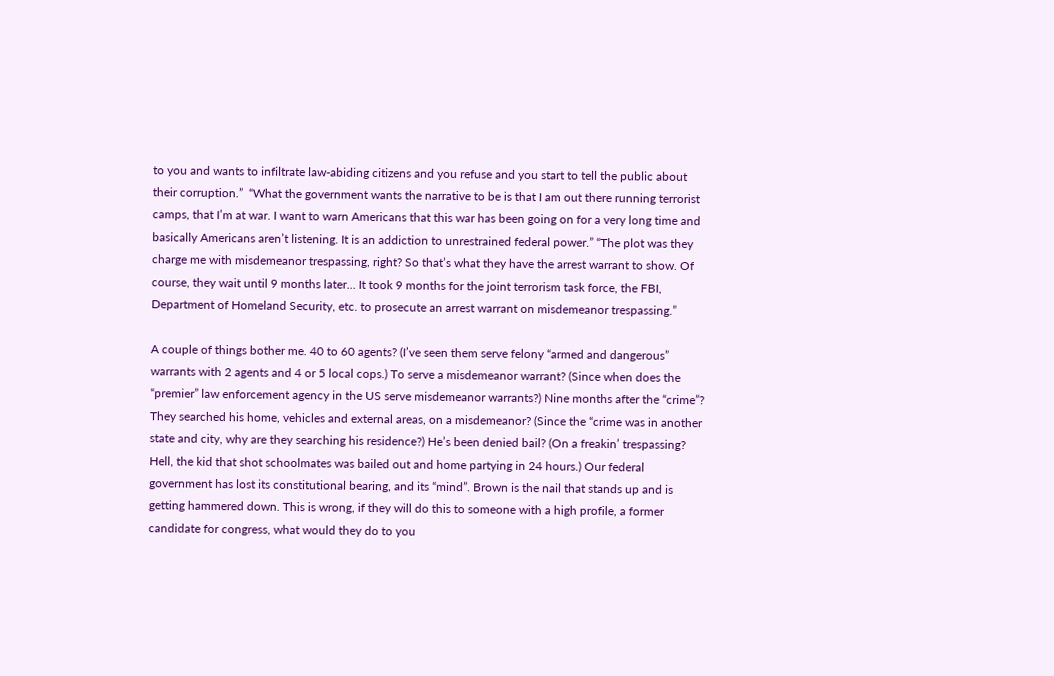to you and wants to infiltrate law-abiding citizens and you refuse and you start to tell the public about their corruption.”  “What the government wants the narrative to be is that I am out there running terrorist camps, that I’m at war. I want to warn Americans that this war has been going on for a very long time and basically Americans aren’t listening. It is an addiction to unrestrained federal power.” “The plot was they charge me with misdemeanor trespassing, right? So that’s what they have the arrest warrant to show. Of course, they wait until 9 months later… It took 9 months for the joint terrorism task force, the FBI, Department of Homeland Security, etc. to prosecute an arrest warrant on misdemeanor trespassing.”

A couple of things bother me. 40 to 60 agents? (I’ve seen them serve felony “armed and dangerous” warrants with 2 agents and 4 or 5 local cops.) To serve a misdemeanor warrant? (Since when does the “premier” law enforcement agency in the US serve misdemeanor warrants?) Nine months after the “crime”? They searched his home, vehicles and external areas, on a misdemeanor? (Since the “crime was in another state and city, why are they searching his residence?) He’s been denied bail? (On a freakin’ trespassing? Hell, the kid that shot schoolmates was bailed out and home partying in 24 hours.) Our federal government has lost its constitutional bearing, and its “mind”. Brown is the nail that stands up and is getting hammered down. This is wrong, if they will do this to someone with a high profile, a former candidate for congress, what would they do to you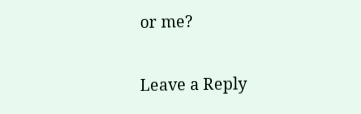or me?

Leave a Reply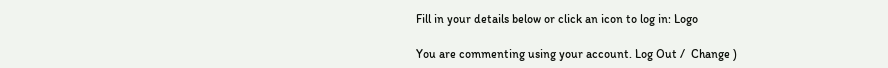Fill in your details below or click an icon to log in: Logo

You are commenting using your account. Log Out /  Change )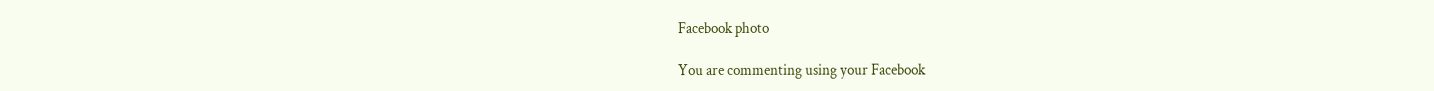Facebook photo

You are commenting using your Facebook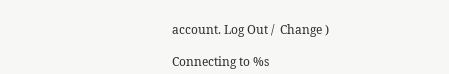account. Log Out /  Change )

Connecting to %s